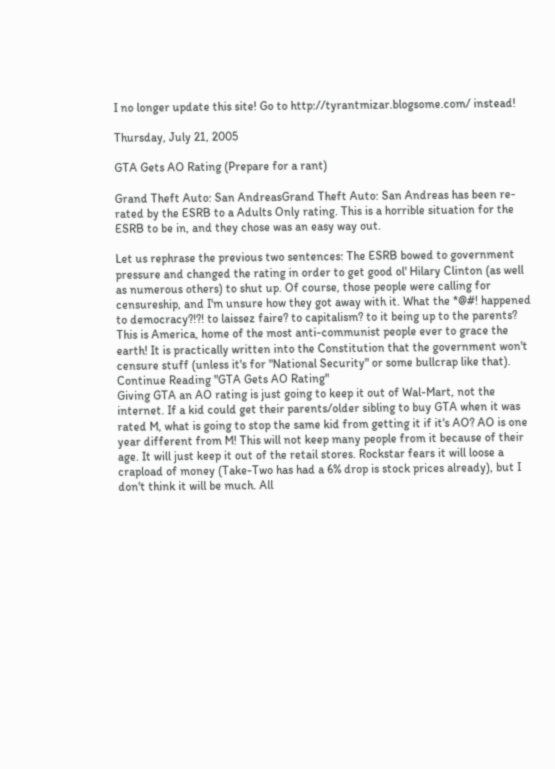I no longer update this site! Go to http://tyrantmizar.blogsome.com/ instead!

Thursday, July 21, 2005

GTA Gets AO Rating (Prepare for a rant)

Grand Theft Auto: San AndreasGrand Theft Auto: San Andreas has been re-rated by the ESRB to a Adults Only rating. This is a horrible situation for the ESRB to be in, and they chose was an easy way out.

Let us rephrase the previous two sentences: The ESRB bowed to government pressure and changed the rating in order to get good ol' Hilary Clinton (as well as numerous others) to shut up. Of course, those people were calling for censureship, and I'm unsure how they got away with it. What the *@#! happened to democracy?!?! to laissez faire? to capitalism? to it being up to the parents? This is America, home of the most anti-communist people ever to grace the earth! It is practically written into the Constitution that the government won't censure stuff (unless it's for "National Security" or some bullcrap like that).
Continue Reading "GTA Gets AO Rating"
Giving GTA an AO rating is just going to keep it out of Wal-Mart, not the internet. If a kid could get their parents/older sibling to buy GTA when it was rated M, what is going to stop the same kid from getting it if it's AO? AO is one year different from M! This will not keep many people from it because of their age. It will just keep it out of the retail stores. Rockstar fears it will loose a crapload of money (Take-Two has had a 6% drop is stock prices already), but I don't think it will be much. All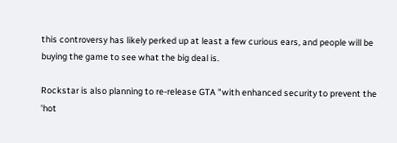this controversy has likely perked up at least a few curious ears, and people will be buying the game to see what the big deal is.

Rockstar is also planning to re-release GTA "with enhanced security to prevent the 'hot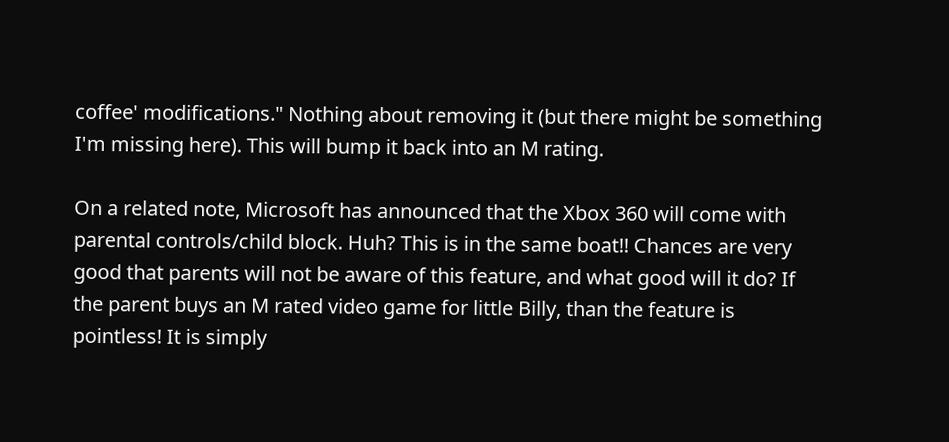coffee' modifications." Nothing about removing it (but there might be something I'm missing here). This will bump it back into an M rating.

On a related note, Microsoft has announced that the Xbox 360 will come with parental controls/child block. Huh? This is in the same boat!! Chances are very good that parents will not be aware of this feature, and what good will it do? If the parent buys an M rated video game for little Billy, than the feature is pointless! It is simply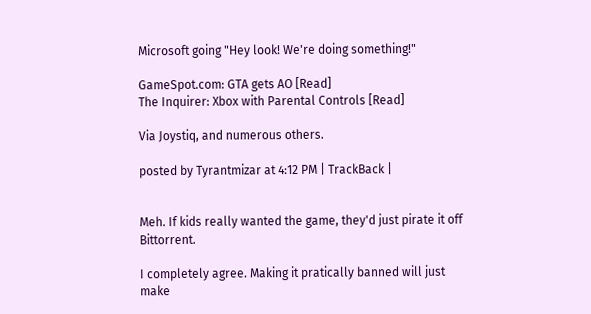Microsoft going "Hey look! We're doing something!"

GameSpot.com: GTA gets AO [Read]
The Inquirer: Xbox with Parental Controls [Read]

Via Joystiq, and numerous others.

posted by Tyrantmizar at 4:12 PM | TrackBack |


Meh. If kids really wanted the game, they'd just pirate it off Bittorrent.

I completely agree. Making it pratically banned will just make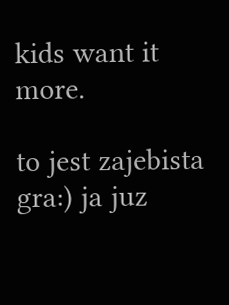kids want it more.

to jest zajebista gra:) ja juz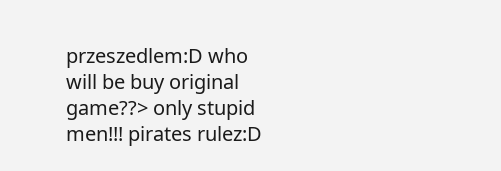przeszedlem:D who will be buy original game??> only stupid men!!! pirates rulez:D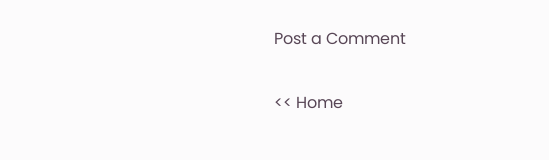Post a Comment

<< Home